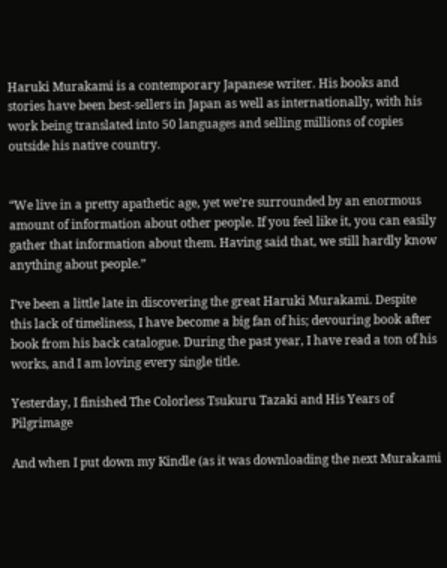Haruki Murakami is a contemporary Japanese writer. His books and stories have been best-sellers in Japan as well as internationally, with his work being translated into 50 languages and selling millions of copies outside his native country.


“We live in a pretty apathetic age, yet we’re surrounded by an enormous amount of information about other people. If you feel like it, you can easily gather that information about them. Having said that, we still hardly know anything about people.”

I’ve been a little late in discovering the great Haruki Murakami. Despite this lack of timeliness, I have become a big fan of his; devouring book after book from his back catalogue. During the past year, I have read a ton of his works, and I am loving every single title.

Yesterday, I finished The Colorless Tsukuru Tazaki and His Years of Pilgrimage

And when I put down my Kindle (as it was downloading the next Murakami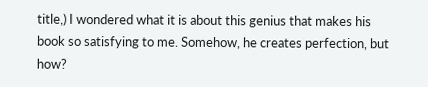title,) I wondered what it is about this genius that makes his book so satisfying to me. Somehow, he creates perfection, but how?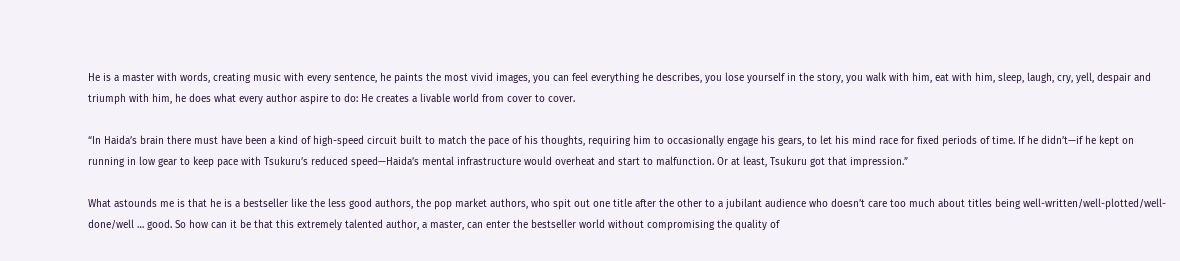He is a master with words, creating music with every sentence, he paints the most vivid images, you can feel everything he describes, you lose yourself in the story, you walk with him, eat with him, sleep, laugh, cry, yell, despair and triumph with him, he does what every author aspire to do: He creates a livable world from cover to cover.

“In Haida’s brain there must have been a kind of high-speed circuit built to match the pace of his thoughts, requiring him to occasionally engage his gears, to let his mind race for fixed periods of time. If he didn’t—if he kept on running in low gear to keep pace with Tsukuru’s reduced speed—Haida’s mental infrastructure would overheat and start to malfunction. Or at least, Tsukuru got that impression.”

What astounds me is that he is a bestseller like the less good authors, the pop market authors, who spit out one title after the other to a jubilant audience who doesn’t care too much about titles being well-written/well-plotted/well-done/well … good. So how can it be that this extremely talented author, a master, can enter the bestseller world without compromising the quality of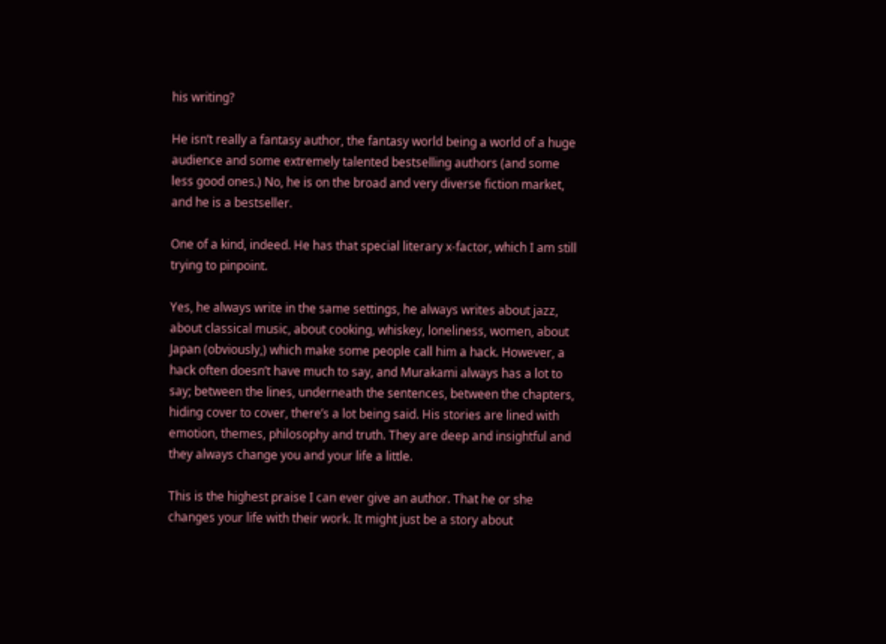his writing?

He isn’t really a fantasy author, the fantasy world being a world of a huge audience and some extremely talented bestselling authors (and some less good ones.) No, he is on the broad and very diverse fiction market, and he is a bestseller.

One of a kind, indeed. He has that special literary x-factor, which I am still trying to pinpoint.

Yes, he always write in the same settings, he always writes about jazz, about classical music, about cooking, whiskey, loneliness, women, about Japan (obviously,) which make some people call him a hack. However, a hack often doesn’t have much to say, and Murakami always has a lot to say; between the lines, underneath the sentences, between the chapters, hiding cover to cover, there’s a lot being said. His stories are lined with emotion, themes, philosophy and truth. They are deep and insightful and they always change you and your life a little.

This is the highest praise I can ever give an author. That he or she changes your life with their work. It might just be a story about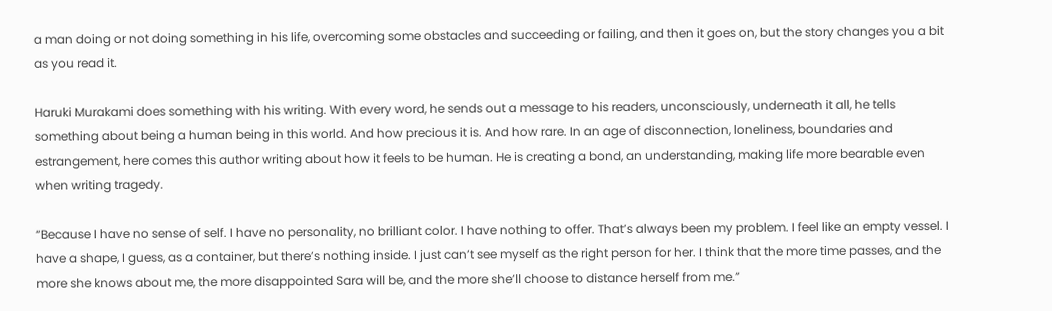a man doing or not doing something in his life, overcoming some obstacles and succeeding or failing, and then it goes on, but the story changes you a bit as you read it.

Haruki Murakami does something with his writing. With every word, he sends out a message to his readers, unconsciously, underneath it all, he tells something about being a human being in this world. And how precious it is. And how rare. In an age of disconnection, loneliness, boundaries and estrangement, here comes this author writing about how it feels to be human. He is creating a bond, an understanding, making life more bearable even when writing tragedy.

“Because I have no sense of self. I have no personality, no brilliant color. I have nothing to offer. That’s always been my problem. I feel like an empty vessel. I have a shape, I guess, as a container, but there’s nothing inside. I just can’t see myself as the right person for her. I think that the more time passes, and the more she knows about me, the more disappointed Sara will be, and the more she’ll choose to distance herself from me.”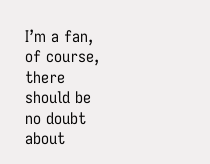I’m a fan, of course, there should be no doubt about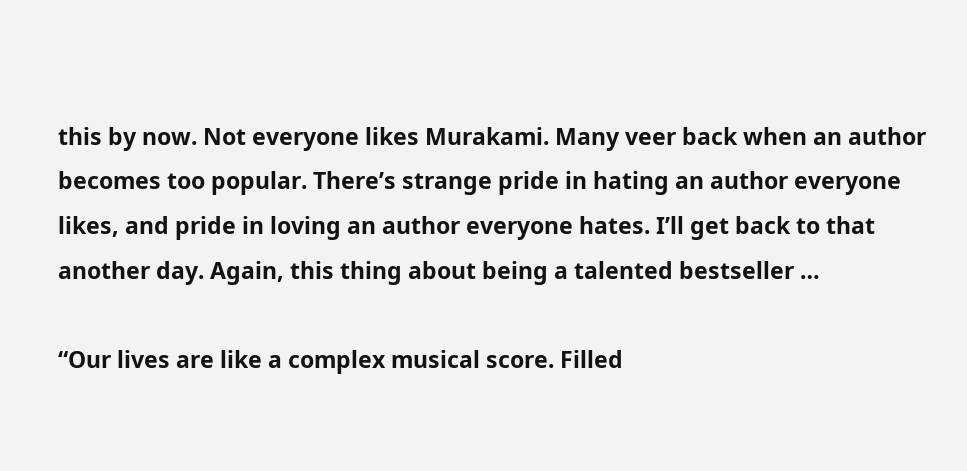this by now. Not everyone likes Murakami. Many veer back when an author becomes too popular. There’s strange pride in hating an author everyone likes, and pride in loving an author everyone hates. I’ll get back to that another day. Again, this thing about being a talented bestseller …

“Our lives are like a complex musical score. Filled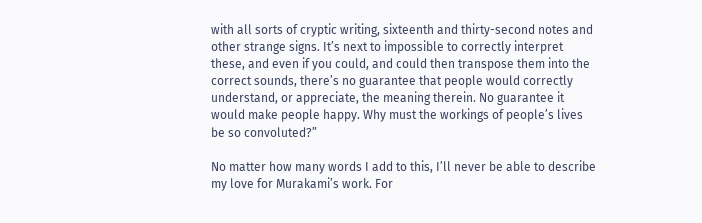with all sorts of cryptic writing, sixteenth and thirty-second notes and other strange signs. It’s next to impossible to correctly interpret these, and even if you could, and could then transpose them into the correct sounds, there’s no guarantee that people would correctly understand, or appreciate, the meaning therein. No guarantee it would make people happy. Why must the workings of people’s lives be so convoluted?”

No matter how many words I add to this, I’ll never be able to describe my love for Murakami’s work. For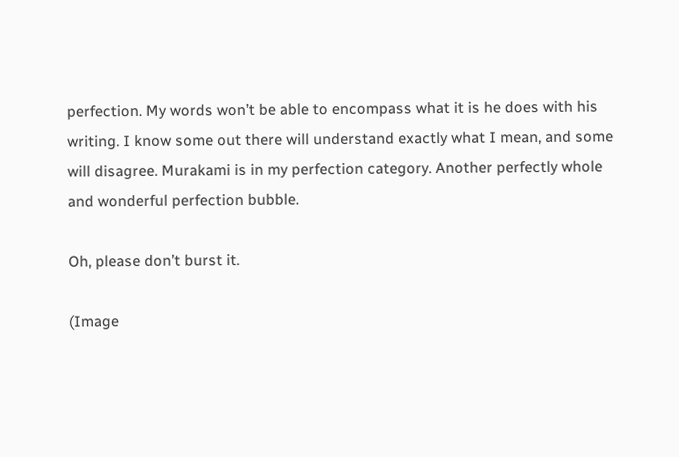perfection. My words won’t be able to encompass what it is he does with his writing. I know some out there will understand exactly what I mean, and some will disagree. Murakami is in my perfection category. Another perfectly whole and wonderful perfection bubble.

Oh, please don’t burst it.

(Image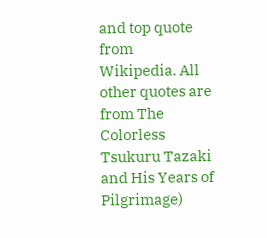and top quote from Wikipedia. All other quotes are from The Colorless Tsukuru Tazaki and His Years of Pilgrimage)